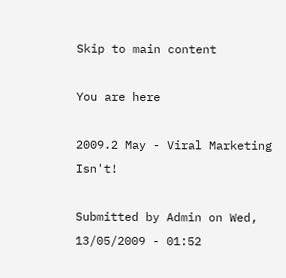Skip to main content

You are here

2009.2 May - Viral Marketing Isn't!

Submitted by Admin on Wed, 13/05/2009 - 01:52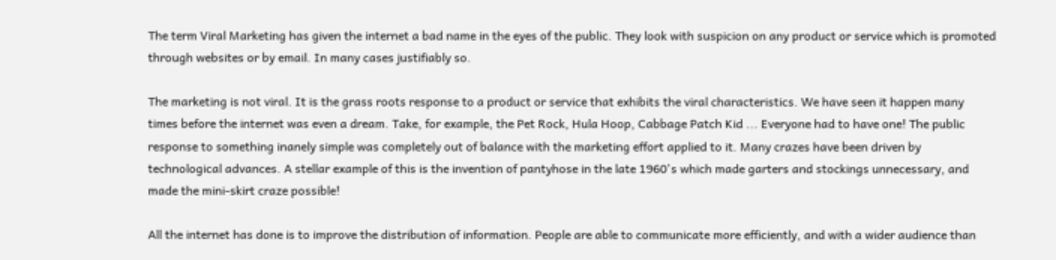The term Viral Marketing has given the internet a bad name in the eyes of the public. They look with suspicion on any product or service which is promoted through websites or by email. In many cases justifiably so.

The marketing is not viral. It is the grass roots response to a product or service that exhibits the viral characteristics. We have seen it happen many times before the internet was even a dream. Take, for example, the Pet Rock, Hula Hoop, Cabbage Patch Kid ... Everyone had to have one! The public response to something inanely simple was completely out of balance with the marketing effort applied to it. Many crazes have been driven by technological advances. A stellar example of this is the invention of pantyhose in the late 1960's which made garters and stockings unnecessary, and made the mini-skirt craze possible!

All the internet has done is to improve the distribution of information. People are able to communicate more efficiently, and with a wider audience than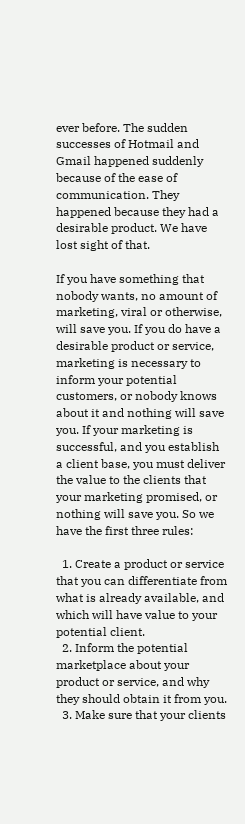ever before. The sudden successes of Hotmail and Gmail happened suddenly because of the ease of communication. They happened because they had a desirable product. We have lost sight of that.

If you have something that nobody wants, no amount of marketing, viral or otherwise, will save you. If you do have a desirable product or service, marketing is necessary to inform your potential customers, or nobody knows about it and nothing will save you. If your marketing is successful, and you establish a client base, you must deliver the value to the clients that your marketing promised, or nothing will save you. So we have the first three rules:

  1. Create a product or service that you can differentiate from what is already available, and which will have value to your potential client.
  2. Inform the potential marketplace about your product or service, and why they should obtain it from you.
  3. Make sure that your clients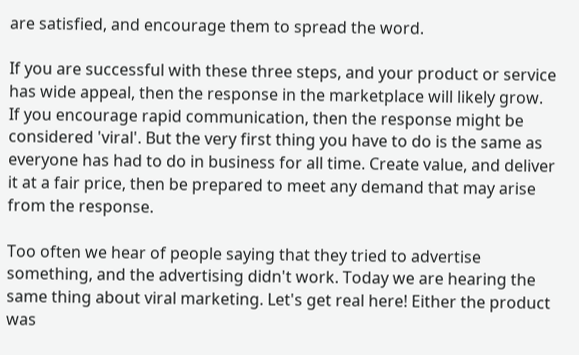are satisfied, and encourage them to spread the word.

If you are successful with these three steps, and your product or service has wide appeal, then the response in the marketplace will likely grow. If you encourage rapid communication, then the response might be considered 'viral'. But the very first thing you have to do is the same as everyone has had to do in business for all time. Create value, and deliver it at a fair price, then be prepared to meet any demand that may arise from the response.

Too often we hear of people saying that they tried to advertise something, and the advertising didn't work. Today we are hearing the same thing about viral marketing. Let's get real here! Either the product was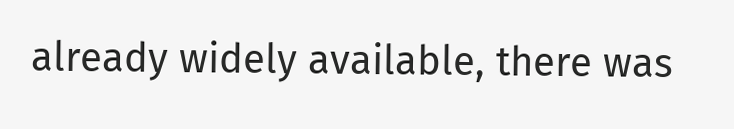already widely available, there was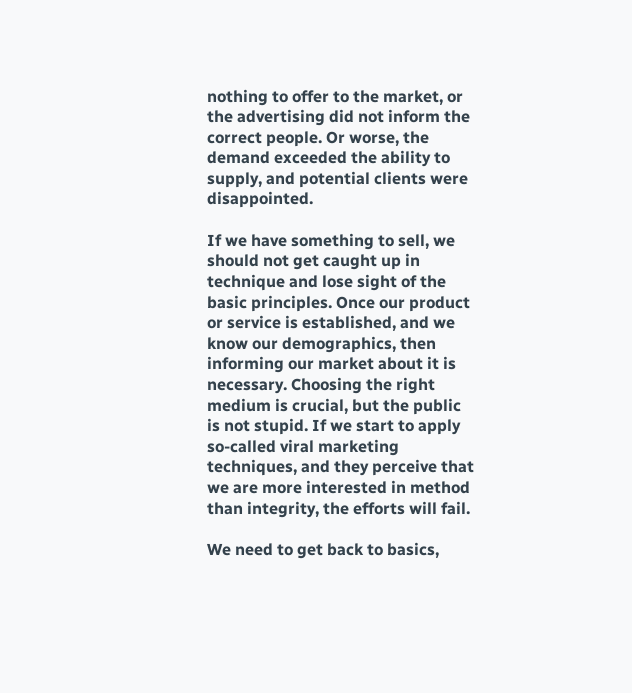nothing to offer to the market, or the advertising did not inform the correct people. Or worse, the demand exceeded the ability to supply, and potential clients were disappointed.

If we have something to sell, we should not get caught up in technique and lose sight of the basic principles. Once our product or service is established, and we know our demographics, then informing our market about it is necessary. Choosing the right medium is crucial, but the public is not stupid. If we start to apply so-called viral marketing techniques, and they perceive that we are more interested in method than integrity, the efforts will fail.

We need to get back to basics,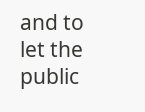and to let the public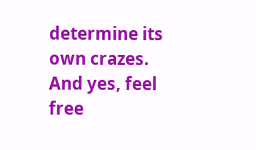determine its own crazes. And yes, feel free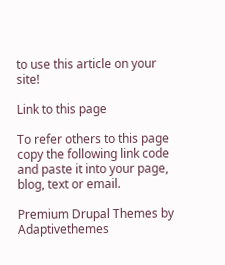to use this article on your site!

Link to this page

To refer others to this page copy the following link code and paste it into your page, blog, text or email.

Premium Drupal Themes by Adaptivethemes